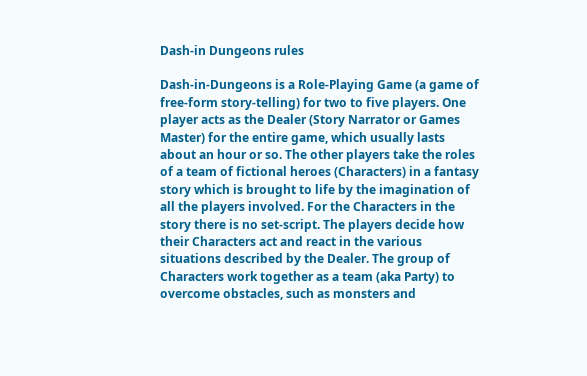Dash-in Dungeons rules

Dash-in-Dungeons is a Role-Playing Game (a game of free-form story-telling) for two to five players. One player acts as the Dealer (Story Narrator or Games Master) for the entire game, which usually lasts about an hour or so. The other players take the roles of a team of fictional heroes (Characters) in a fantasy story which is brought to life by the imagination of all the players involved. For the Characters in the story there is no set-script. The players decide how their Characters act and react in the various situations described by the Dealer. The group of Characters work together as a team (aka Party) to overcome obstacles, such as monsters and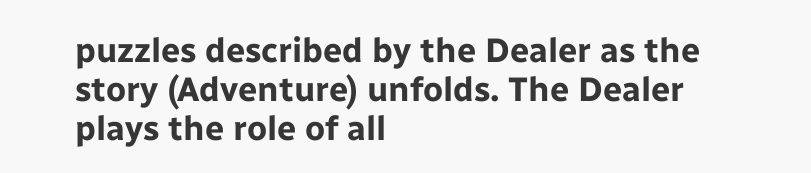puzzles described by the Dealer as the story (Adventure) unfolds. The Dealer plays the role of all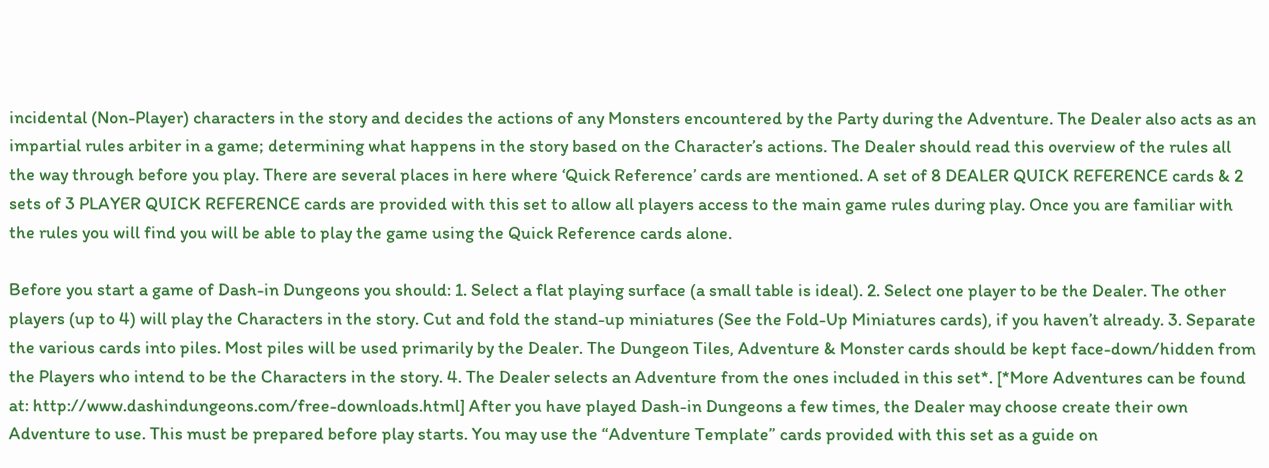incidental (Non-Player) characters in the story and decides the actions of any Monsters encountered by the Party during the Adventure. The Dealer also acts as an impartial rules arbiter in a game; determining what happens in the story based on the Character’s actions. The Dealer should read this overview of the rules all the way through before you play. There are several places in here where ‘Quick Reference’ cards are mentioned. A set of 8 DEALER QUICK REFERENCE cards & 2 sets of 3 PLAYER QUICK REFERENCE cards are provided with this set to allow all players access to the main game rules during play. Once you are familiar with the rules you will find you will be able to play the game using the Quick Reference cards alone.

Before you start a game of Dash-in Dungeons you should: 1. Select a flat playing surface (a small table is ideal). 2. Select one player to be the Dealer. The other players (up to 4) will play the Characters in the story. Cut and fold the stand-up miniatures (See the Fold-Up Miniatures cards), if you haven’t already. 3. Separate the various cards into piles. Most piles will be used primarily by the Dealer. The Dungeon Tiles, Adventure & Monster cards should be kept face-down/hidden from the Players who intend to be the Characters in the story. 4. The Dealer selects an Adventure from the ones included in this set*. [*More Adventures can be found at: http://www.dashindungeons.com/free-downloads.html] After you have played Dash-in Dungeons a few times, the Dealer may choose create their own Adventure to use. This must be prepared before play starts. You may use the “Adventure Template” cards provided with this set as a guide on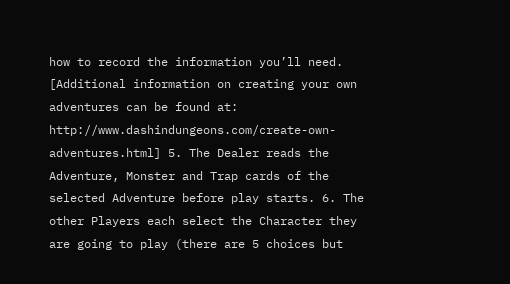how to record the information you’ll need. [Additional information on creating your own adventures can be found at: http://www.dashindungeons.com/create-own-adventures.html] 5. The Dealer reads the Adventure, Monster and Trap cards of the selected Adventure before play starts. 6. The other Players each select the Character they are going to play (there are 5 choices but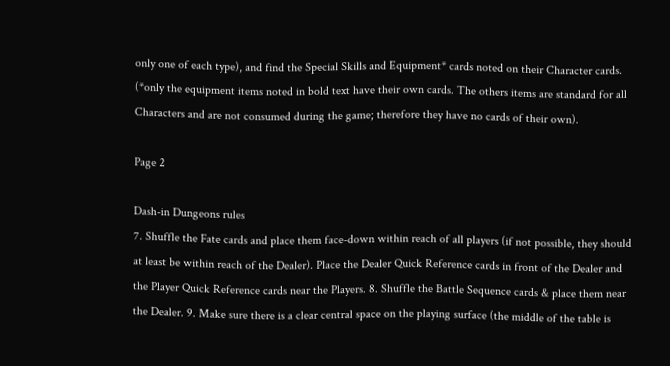only one of each type), and find the Special Skills and Equipment* cards noted on their Character cards. (*only the equipment items noted in bold text have their own cards. The others items are standard for all Characters and are not consumed during the game; therefore they have no cards of their own).

Page 2

Dash-in Dungeons rules
7. Shuffle the Fate cards and place them face-down within reach of all players (if not possible, they should at least be within reach of the Dealer). Place the Dealer Quick Reference cards in front of the Dealer and the Player Quick Reference cards near the Players. 8. Shuffle the Battle Sequence cards & place them near the Dealer. 9. Make sure there is a clear central space on the playing surface (the middle of the table is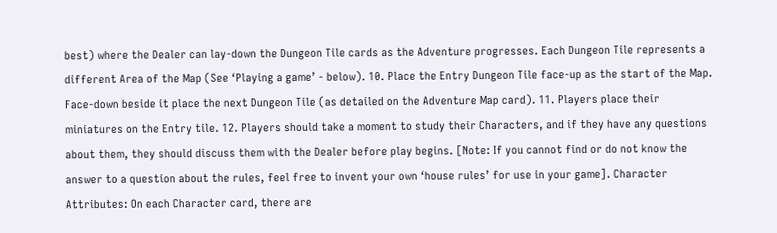best) where the Dealer can lay-down the Dungeon Tile cards as the Adventure progresses. Each Dungeon Tile represents a different Area of the Map (See ‘Playing a game’ - below). 10. Place the Entry Dungeon Tile face-up as the start of the Map. Face-down beside it place the next Dungeon Tile (as detailed on the Adventure Map card). 11. Players place their miniatures on the Entry tile. 12. Players should take a moment to study their Characters, and if they have any questions about them, they should discuss them with the Dealer before play begins. [Note: If you cannot find or do not know the answer to a question about the rules, feel free to invent your own ‘house rules’ for use in your game]. Character Attributes: On each Character card, there are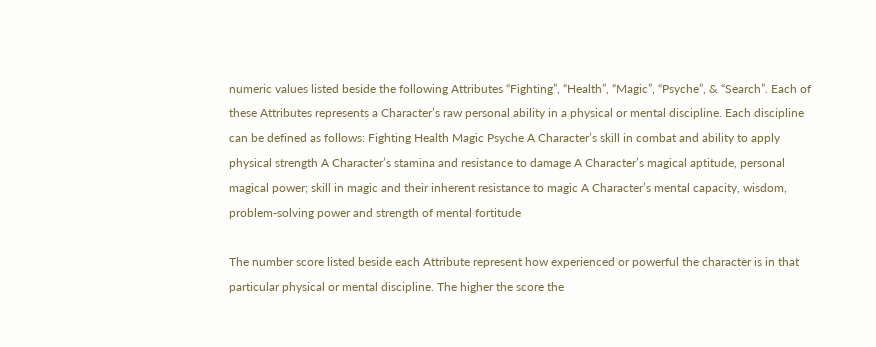numeric values listed beside the following Attributes “Fighting”, “Health”, “Magic”, “Psyche”, & “Search”. Each of these Attributes represents a Character’s raw personal ability in a physical or mental discipline. Each discipline can be defined as follows: Fighting Health Magic Psyche A Character’s skill in combat and ability to apply physical strength A Character’s stamina and resistance to damage A Character’s magical aptitude, personal magical power; skill in magic and their inherent resistance to magic A Character’s mental capacity, wisdom, problem-solving power and strength of mental fortitude

The number score listed beside each Attribute represent how experienced or powerful the character is in that particular physical or mental discipline. The higher the score the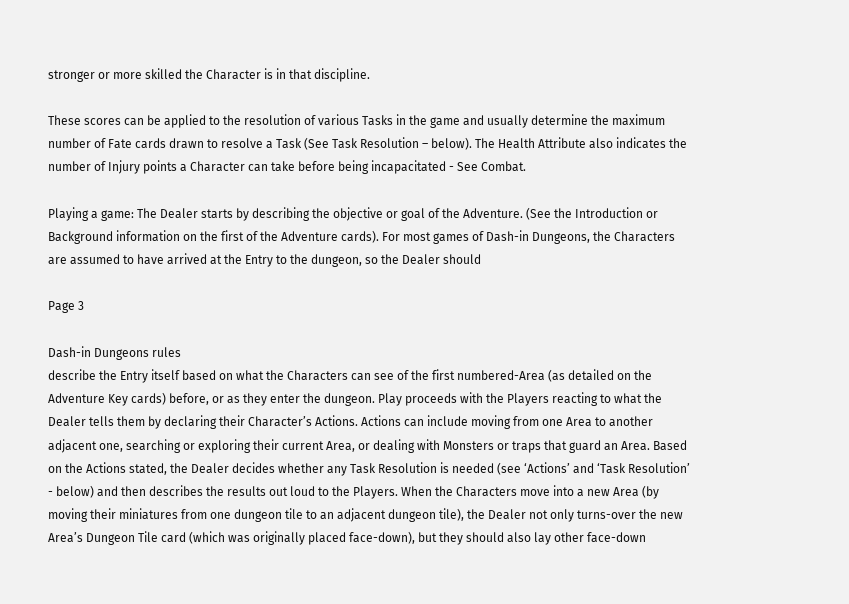stronger or more skilled the Character is in that discipline.

These scores can be applied to the resolution of various Tasks in the game and usually determine the maximum number of Fate cards drawn to resolve a Task (See Task Resolution – below). The Health Attribute also indicates the number of Injury points a Character can take before being incapacitated - See Combat.

Playing a game: The Dealer starts by describing the objective or goal of the Adventure. (See the Introduction or Background information on the first of the Adventure cards). For most games of Dash-in Dungeons, the Characters are assumed to have arrived at the Entry to the dungeon, so the Dealer should

Page 3

Dash-in Dungeons rules
describe the Entry itself based on what the Characters can see of the first numbered-Area (as detailed on the Adventure Key cards) before, or as they enter the dungeon. Play proceeds with the Players reacting to what the Dealer tells them by declaring their Character’s Actions. Actions can include moving from one Area to another adjacent one, searching or exploring their current Area, or dealing with Monsters or traps that guard an Area. Based on the Actions stated, the Dealer decides whether any Task Resolution is needed (see ‘Actions’ and ‘Task Resolution’ - below) and then describes the results out loud to the Players. When the Characters move into a new Area (by moving their miniatures from one dungeon tile to an adjacent dungeon tile), the Dealer not only turns-over the new Area’s Dungeon Tile card (which was originally placed face-down), but they should also lay other face-down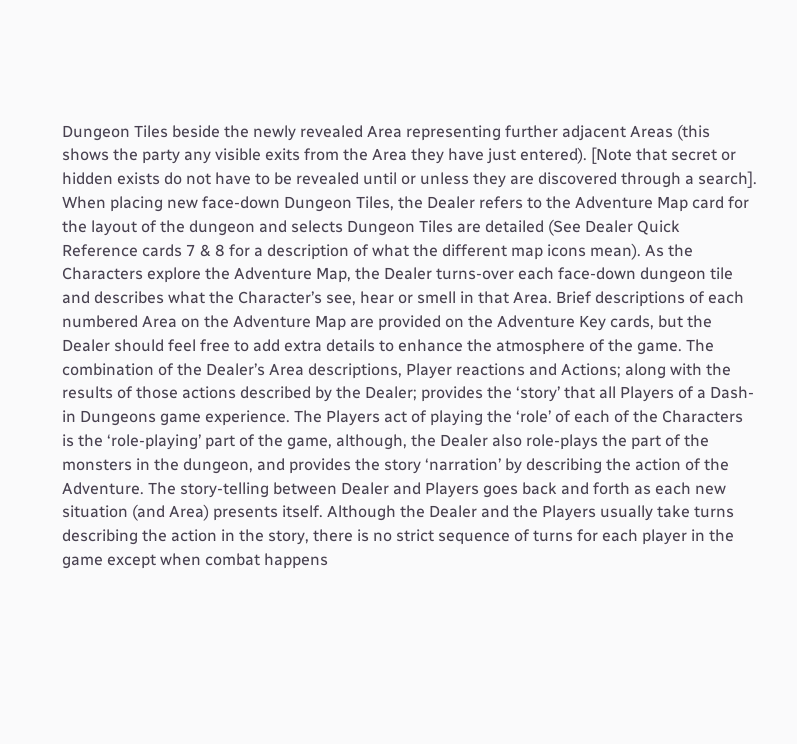Dungeon Tiles beside the newly revealed Area representing further adjacent Areas (this shows the party any visible exits from the Area they have just entered). [Note that secret or hidden exists do not have to be revealed until or unless they are discovered through a search]. When placing new face-down Dungeon Tiles, the Dealer refers to the Adventure Map card for the layout of the dungeon and selects Dungeon Tiles are detailed (See Dealer Quick Reference cards 7 & 8 for a description of what the different map icons mean). As the Characters explore the Adventure Map, the Dealer turns-over each face-down dungeon tile and describes what the Character’s see, hear or smell in that Area. Brief descriptions of each numbered Area on the Adventure Map are provided on the Adventure Key cards, but the Dealer should feel free to add extra details to enhance the atmosphere of the game. The combination of the Dealer’s Area descriptions, Player reactions and Actions; along with the results of those actions described by the Dealer; provides the ‘story’ that all Players of a Dash-in Dungeons game experience. The Players act of playing the ‘role’ of each of the Characters is the ‘role-playing’ part of the game, although, the Dealer also role-plays the part of the monsters in the dungeon, and provides the story ‘narration’ by describing the action of the Adventure. The story-telling between Dealer and Players goes back and forth as each new situation (and Area) presents itself. Although the Dealer and the Players usually take turns describing the action in the story, there is no strict sequence of turns for each player in the game except when combat happens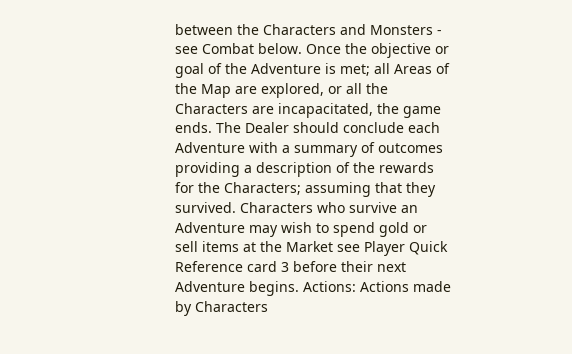between the Characters and Monsters - see Combat below. Once the objective or goal of the Adventure is met; all Areas of the Map are explored, or all the Characters are incapacitated, the game ends. The Dealer should conclude each Adventure with a summary of outcomes providing a description of the rewards for the Characters; assuming that they survived. Characters who survive an Adventure may wish to spend gold or sell items at the Market see Player Quick Reference card 3 before their next Adventure begins. Actions: Actions made by Characters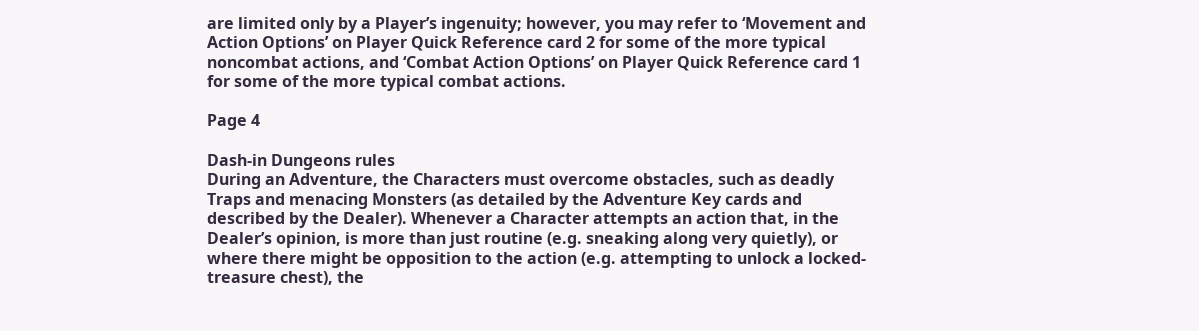are limited only by a Player’s ingenuity; however, you may refer to ‘Movement and Action Options’ on Player Quick Reference card 2 for some of the more typical noncombat actions, and ‘Combat Action Options’ on Player Quick Reference card 1 for some of the more typical combat actions.

Page 4

Dash-in Dungeons rules
During an Adventure, the Characters must overcome obstacles, such as deadly Traps and menacing Monsters (as detailed by the Adventure Key cards and described by the Dealer). Whenever a Character attempts an action that, in the Dealer’s opinion, is more than just routine (e.g. sneaking along very quietly), or where there might be opposition to the action (e.g. attempting to unlock a locked-treasure chest), the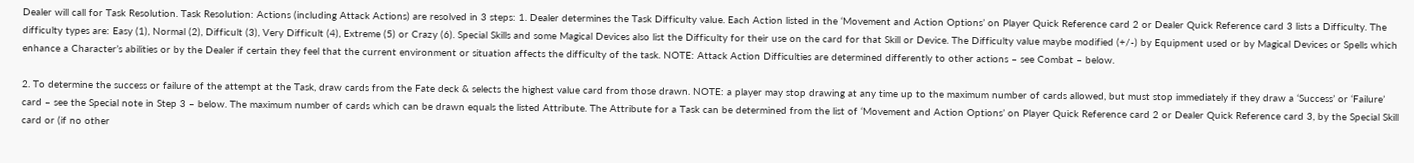Dealer will call for Task Resolution. Task Resolution: Actions (including Attack Actions) are resolved in 3 steps: 1. Dealer determines the Task Difficulty value. Each Action listed in the ‘Movement and Action Options’ on Player Quick Reference card 2 or Dealer Quick Reference card 3 lists a Difficulty. The difficulty types are: Easy (1), Normal (2), Difficult (3), Very Difficult (4), Extreme (5) or Crazy (6). Special Skills and some Magical Devices also list the Difficulty for their use on the card for that Skill or Device. The Difficulty value maybe modified (+/-) by Equipment used or by Magical Devices or Spells which enhance a Character’s abilities or by the Dealer if certain they feel that the current environment or situation affects the difficulty of the task. NOTE: Attack Action Difficulties are determined differently to other actions – see Combat – below.

2. To determine the success or failure of the attempt at the Task, draw cards from the Fate deck & selects the highest value card from those drawn. NOTE: a player may stop drawing at any time up to the maximum number of cards allowed, but must stop immediately if they draw a ‘Success’ or ‘Failure’ card – see the Special note in Step 3 – below. The maximum number of cards which can be drawn equals the listed Attribute. The Attribute for a Task can be determined from the list of ‘Movement and Action Options’ on Player Quick Reference card 2 or Dealer Quick Reference card 3, by the Special Skill card or (if no other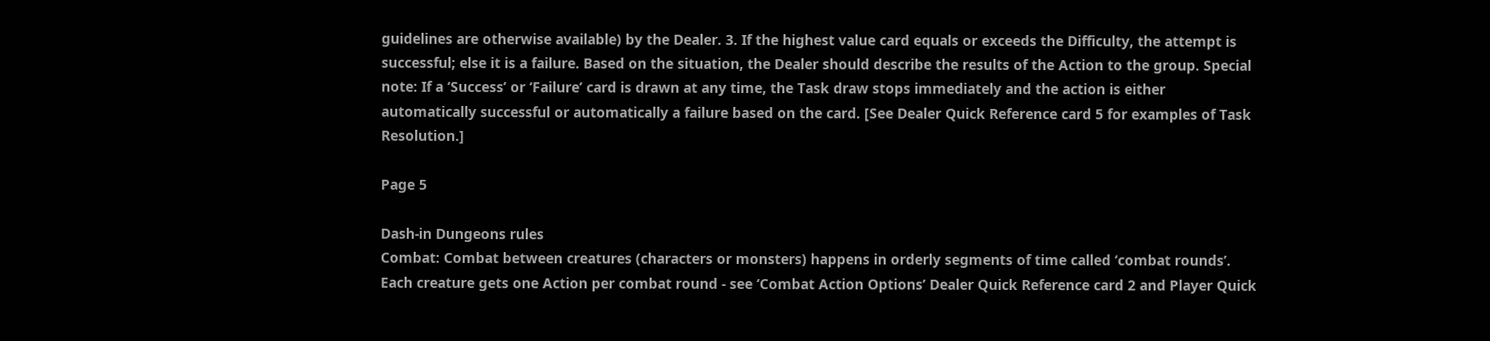guidelines are otherwise available) by the Dealer. 3. If the highest value card equals or exceeds the Difficulty, the attempt is successful; else it is a failure. Based on the situation, the Dealer should describe the results of the Action to the group. Special note: If a ‘Success’ or ‘Failure’ card is drawn at any time, the Task draw stops immediately and the action is either automatically successful or automatically a failure based on the card. [See Dealer Quick Reference card 5 for examples of Task Resolution.]

Page 5

Dash-in Dungeons rules
Combat: Combat between creatures (characters or monsters) happens in orderly segments of time called ‘combat rounds’. Each creature gets one Action per combat round - see ‘Combat Action Options’ Dealer Quick Reference card 2 and Player Quick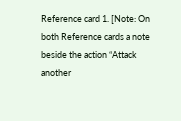Reference card 1. [Note: On both Reference cards a note beside the action “Attack another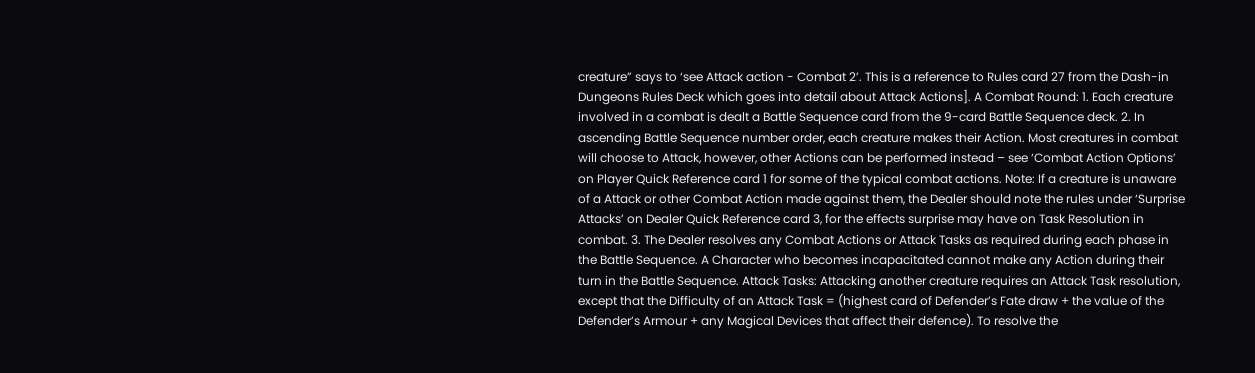creature” says to ‘see Attack action - Combat 2’. This is a reference to Rules card 27 from the Dash-in Dungeons Rules Deck which goes into detail about Attack Actions]. A Combat Round: 1. Each creature involved in a combat is dealt a Battle Sequence card from the 9-card Battle Sequence deck. 2. In ascending Battle Sequence number order, each creature makes their Action. Most creatures in combat will choose to Attack, however, other Actions can be performed instead – see ‘Combat Action Options’ on Player Quick Reference card 1 for some of the typical combat actions. Note: If a creature is unaware of a Attack or other Combat Action made against them, the Dealer should note the rules under ‘Surprise Attacks’ on Dealer Quick Reference card 3, for the effects surprise may have on Task Resolution in combat. 3. The Dealer resolves any Combat Actions or Attack Tasks as required during each phase in the Battle Sequence. A Character who becomes incapacitated cannot make any Action during their turn in the Battle Sequence. Attack Tasks: Attacking another creature requires an Attack Task resolution, except that the Difficulty of an Attack Task = (highest card of Defender’s Fate draw + the value of the Defender’s Armour + any Magical Devices that affect their defence). To resolve the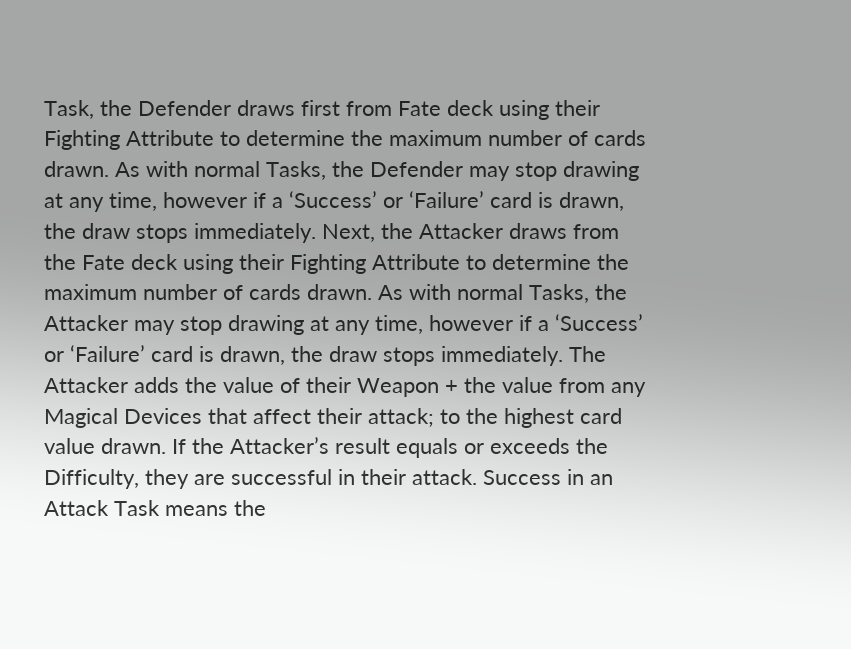Task, the Defender draws first from Fate deck using their Fighting Attribute to determine the maximum number of cards drawn. As with normal Tasks, the Defender may stop drawing at any time, however if a ‘Success’ or ‘Failure’ card is drawn, the draw stops immediately. Next, the Attacker draws from the Fate deck using their Fighting Attribute to determine the maximum number of cards drawn. As with normal Tasks, the Attacker may stop drawing at any time, however if a ‘Success’ or ‘Failure’ card is drawn, the draw stops immediately. The Attacker adds the value of their Weapon + the value from any Magical Devices that affect their attack; to the highest card value drawn. If the Attacker’s result equals or exceeds the Difficulty, they are successful in their attack. Success in an Attack Task means the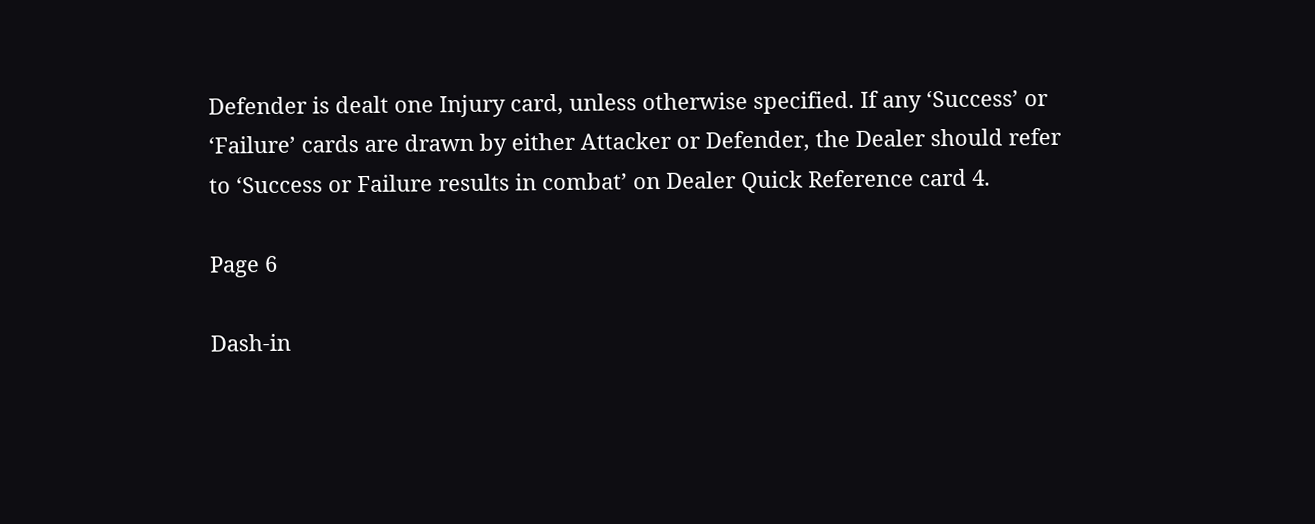Defender is dealt one Injury card, unless otherwise specified. If any ‘Success’ or ‘Failure’ cards are drawn by either Attacker or Defender, the Dealer should refer to ‘Success or Failure results in combat’ on Dealer Quick Reference card 4.

Page 6

Dash-in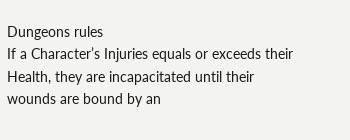Dungeons rules
If a Character’s Injuries equals or exceeds their Health, they are incapacitated until their wounds are bound by an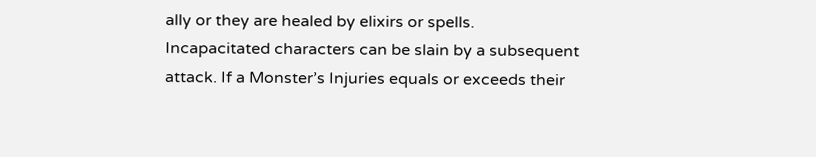ally or they are healed by elixirs or spells. Incapacitated characters can be slain by a subsequent attack. If a Monster’s Injuries equals or exceeds their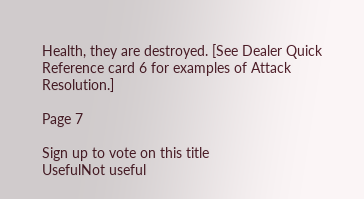Health, they are destroyed. [See Dealer Quick Reference card 6 for examples of Attack Resolution.]

Page 7

Sign up to vote on this title
UsefulNot useful